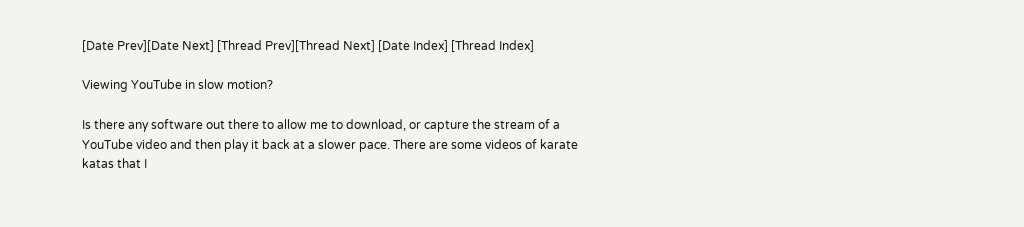[Date Prev][Date Next] [Thread Prev][Thread Next] [Date Index] [Thread Index]

Viewing YouTube in slow motion?

Is there any software out there to allow me to download, or capture the stream of a YouTube video and then play it back at a slower pace. There are some videos of karate katas that I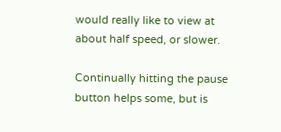would really like to view at about half speed, or slower.

Continually hitting the pause button helps some, but is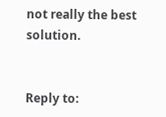not really the best solution.


Reply to: